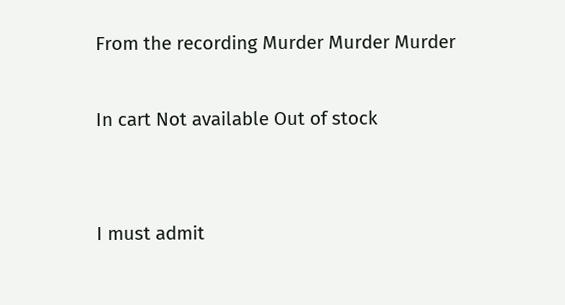From the recording Murder Murder Murder

In cart Not available Out of stock


I must admit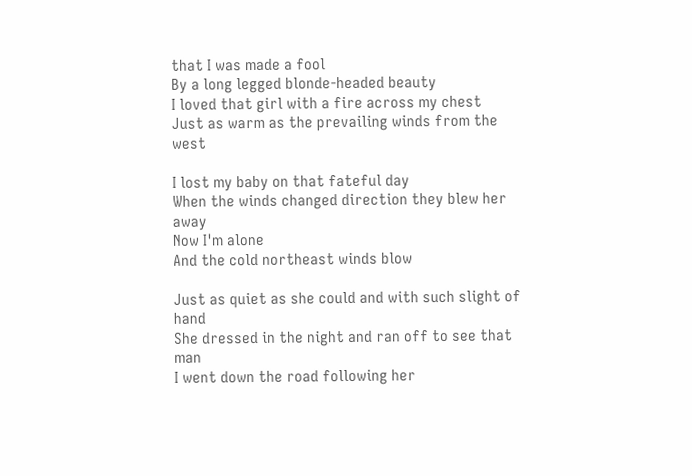that I was made a fool
By a long legged blonde-headed beauty
I loved that girl with a fire across my chest
Just as warm as the prevailing winds from the west

I lost my baby on that fateful day
When the winds changed direction they blew her away
Now I'm alone
And the cold northeast winds blow

Just as quiet as she could and with such slight of hand
She dressed in the night and ran off to see that man
I went down the road following her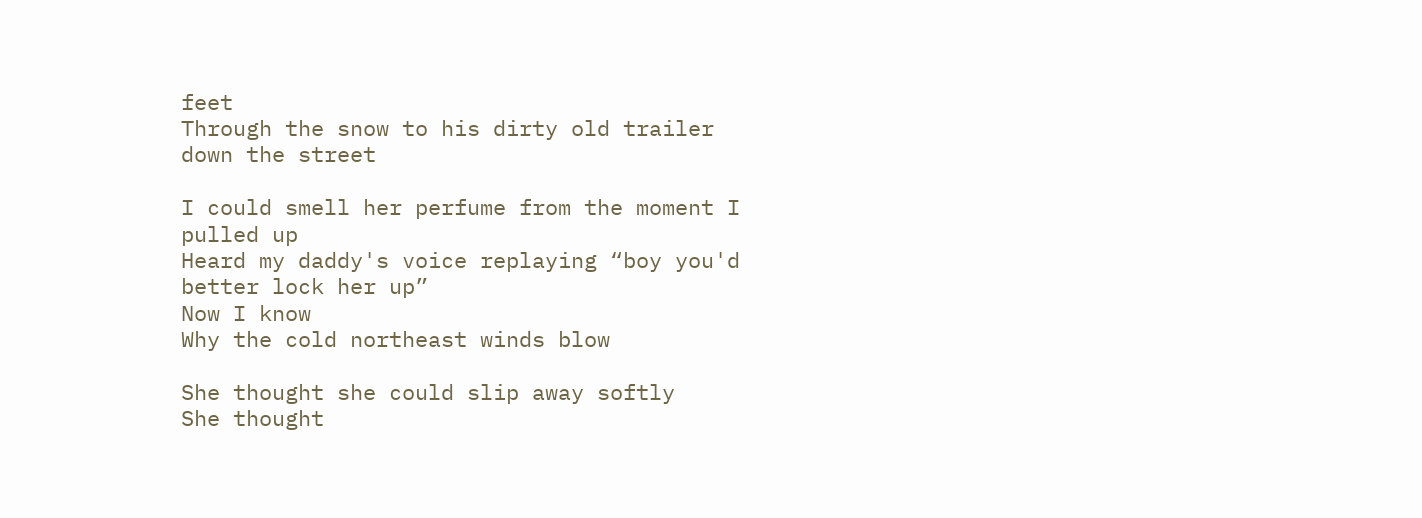feet
Through the snow to his dirty old trailer down the street

I could smell her perfume from the moment I pulled up
Heard my daddy's voice replaying “boy you'd better lock her up”
Now I know
Why the cold northeast winds blow

She thought she could slip away softly
She thought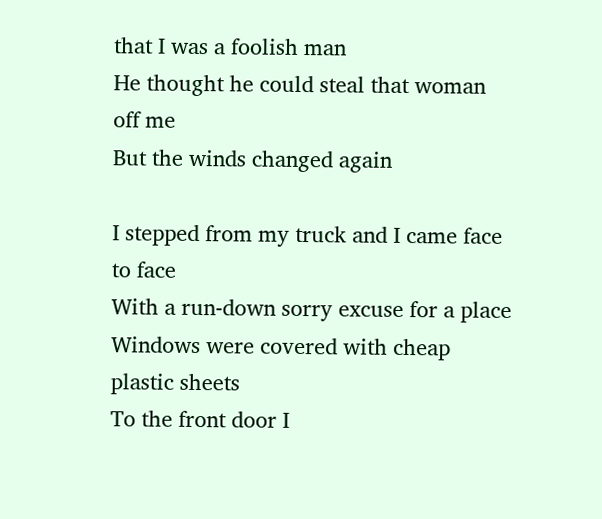that I was a foolish man
He thought he could steal that woman off me
But the winds changed again

I stepped from my truck and I came face to face
With a run-down sorry excuse for a place
Windows were covered with cheap plastic sheets
To the front door I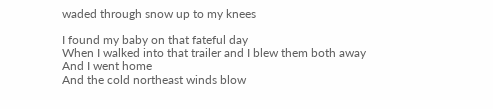waded through snow up to my knees

I found my baby on that fateful day
When I walked into that trailer and I blew them both away
And I went home
And the cold northeast winds blow